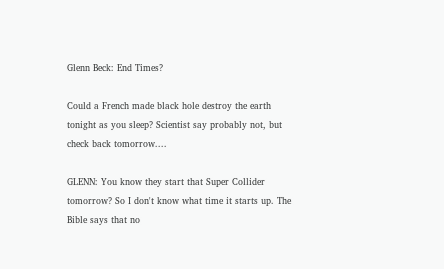Glenn Beck: End Times?

Could a French made black hole destroy the earth tonight as you sleep? Scientist say probably not, but check back tomorrow....

GLENN: You know they start that Super Collider tomorrow? So I don't know what time it starts up. The Bible says that no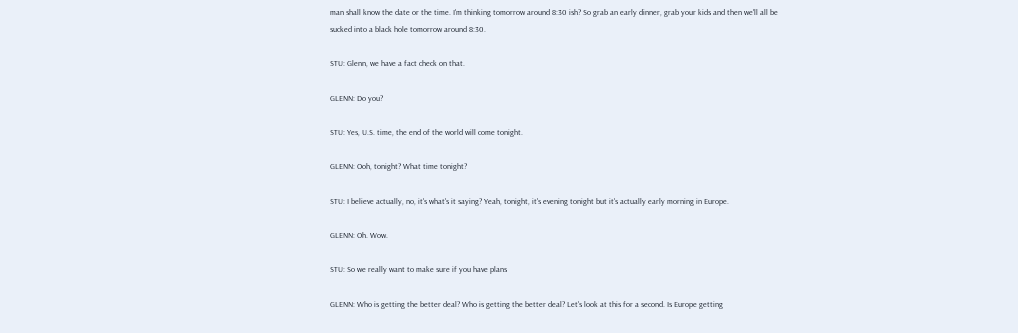man shall know the date or the time. I'm thinking tomorrow around 8:30 ish? So grab an early dinner, grab your kids and then we'll all be sucked into a black hole tomorrow around 8:30.

STU: Glenn, we have a fact check on that.

GLENN: Do you?

STU: Yes, U.S. time, the end of the world will come tonight.

GLENN: Ooh, tonight? What time tonight?

STU: I believe actually, no, it's what's it saying? Yeah, tonight, it's evening tonight but it's actually early morning in Europe.

GLENN: Oh. Wow.

STU: So we really want to make sure if you have plans

GLENN: Who is getting the better deal? Who is getting the better deal? Let's look at this for a second. Is Europe getting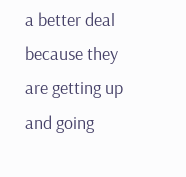a better deal because they are getting up and going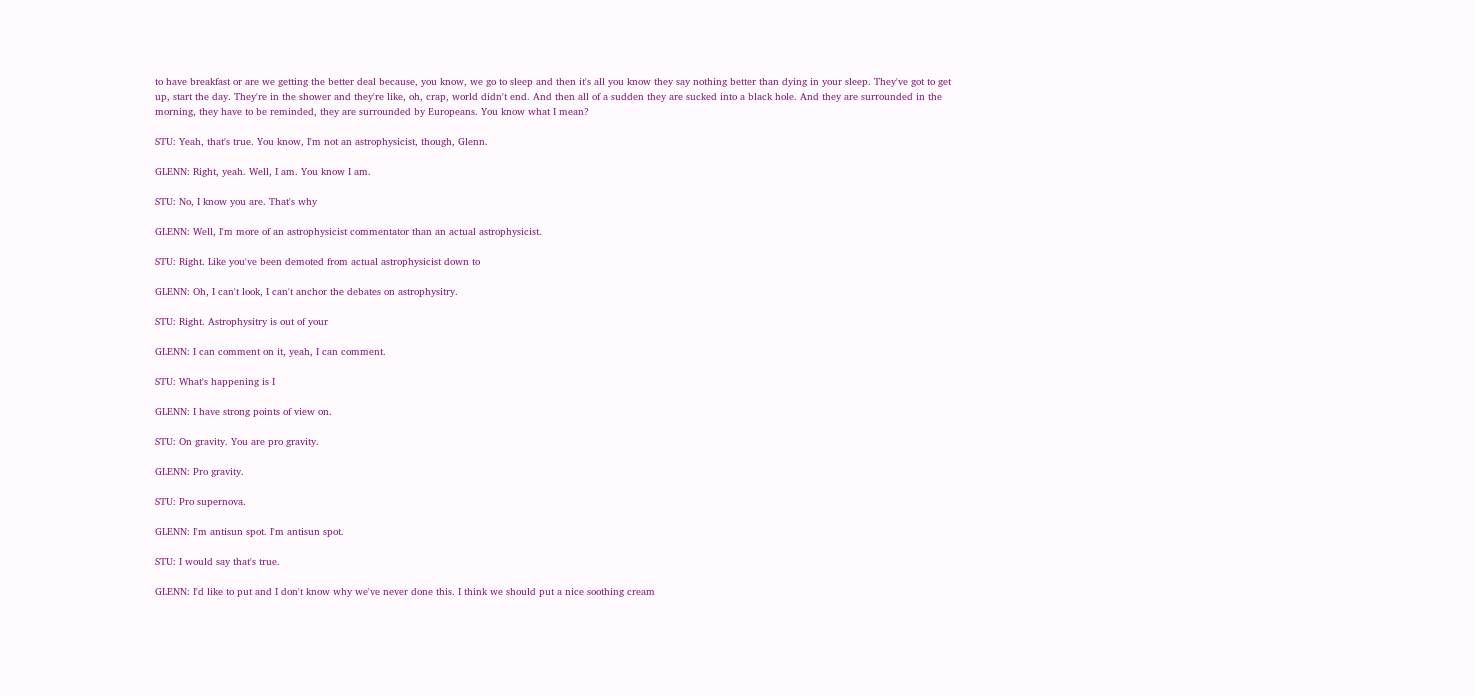to have breakfast or are we getting the better deal because, you know, we go to sleep and then it's all you know they say nothing better than dying in your sleep. They've got to get up, start the day. They're in the shower and they're like, oh, crap, world didn't end. And then all of a sudden they are sucked into a black hole. And they are surrounded in the morning, they have to be reminded, they are surrounded by Europeans. You know what I mean?

STU: Yeah, that's true. You know, I'm not an astrophysicist, though, Glenn.

GLENN: Right, yeah. Well, I am. You know I am.

STU: No, I know you are. That's why

GLENN: Well, I'm more of an astrophysicist commentator than an actual astrophysicist.

STU: Right. Like you've been demoted from actual astrophysicist down to

GLENN: Oh, I can't look, I can't anchor the debates on astrophysitry.

STU: Right. Astrophysitry is out of your

GLENN: I can comment on it, yeah, I can comment.

STU: What's happening is I

GLENN: I have strong points of view on.

STU: On gravity. You are pro gravity.

GLENN: Pro gravity.

STU: Pro supernova.

GLENN: I'm antisun spot. I'm antisun spot.

STU: I would say that's true.

GLENN: I'd like to put and I don't know why we've never done this. I think we should put a nice soothing cream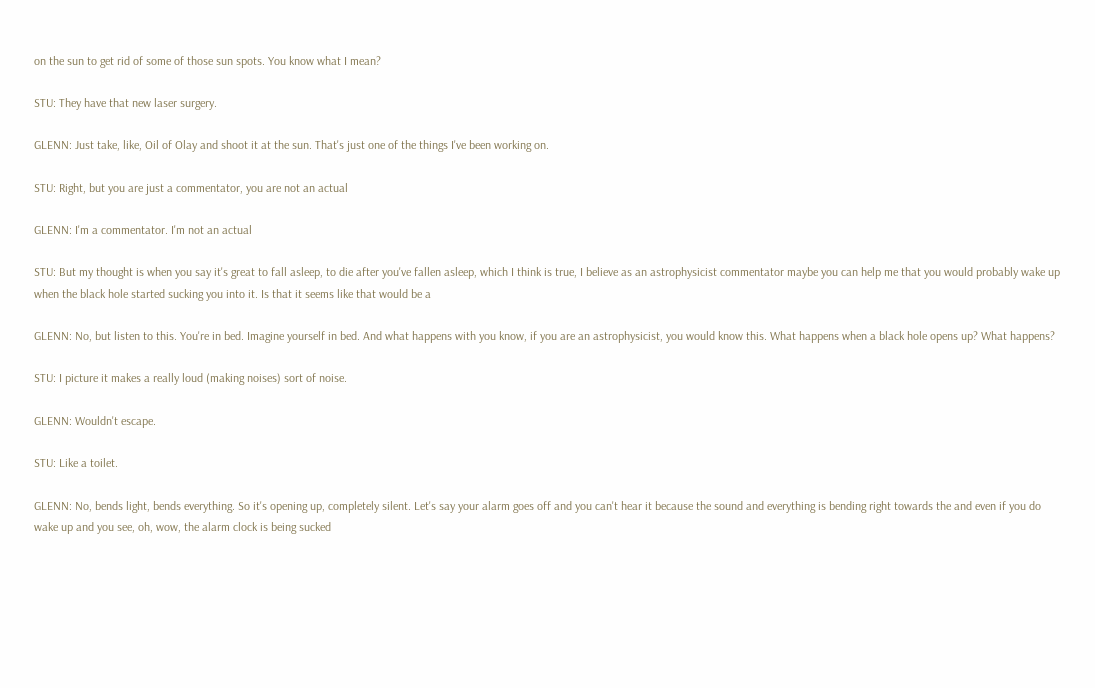on the sun to get rid of some of those sun spots. You know what I mean?

STU: They have that new laser surgery.

GLENN: Just take, like, Oil of Olay and shoot it at the sun. That's just one of the things I've been working on.

STU: Right, but you are just a commentator, you are not an actual

GLENN: I'm a commentator. I'm not an actual

STU: But my thought is when you say it's great to fall asleep, to die after you've fallen asleep, which I think is true, I believe as an astrophysicist commentator maybe you can help me that you would probably wake up when the black hole started sucking you into it. Is that it seems like that would be a

GLENN: No, but listen to this. You're in bed. Imagine yourself in bed. And what happens with you know, if you are an astrophysicist, you would know this. What happens when a black hole opens up? What happens?

STU: I picture it makes a really loud (making noises) sort of noise.

GLENN: Wouldn't escape.

STU: Like a toilet.

GLENN: No, bends light, bends everything. So it's opening up, completely silent. Let's say your alarm goes off and you can't hear it because the sound and everything is bending right towards the and even if you do wake up and you see, oh, wow, the alarm clock is being sucked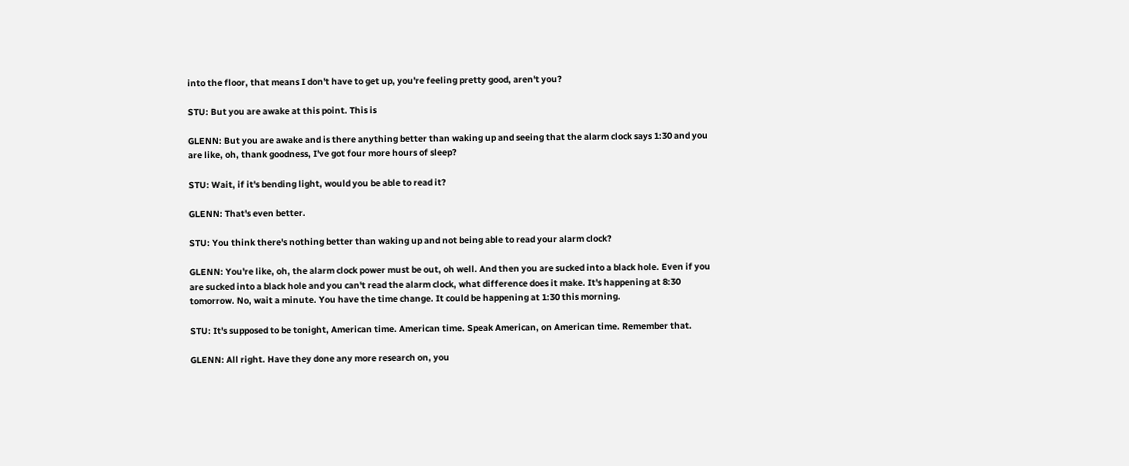into the floor, that means I don't have to get up, you're feeling pretty good, aren't you?

STU: But you are awake at this point. This is

GLENN: But you are awake and is there anything better than waking up and seeing that the alarm clock says 1:30 and you are like, oh, thank goodness, I've got four more hours of sleep?

STU: Wait, if it's bending light, would you be able to read it?

GLENN: That's even better.

STU: You think there's nothing better than waking up and not being able to read your alarm clock?

GLENN: You're like, oh, the alarm clock power must be out, oh well. And then you are sucked into a black hole. Even if you are sucked into a black hole and you can't read the alarm clock, what difference does it make. It's happening at 8:30 tomorrow. No, wait a minute. You have the time change. It could be happening at 1:30 this morning.

STU: It's supposed to be tonight, American time. American time. Speak American, on American time. Remember that.

GLENN: All right. Have they done any more research on, you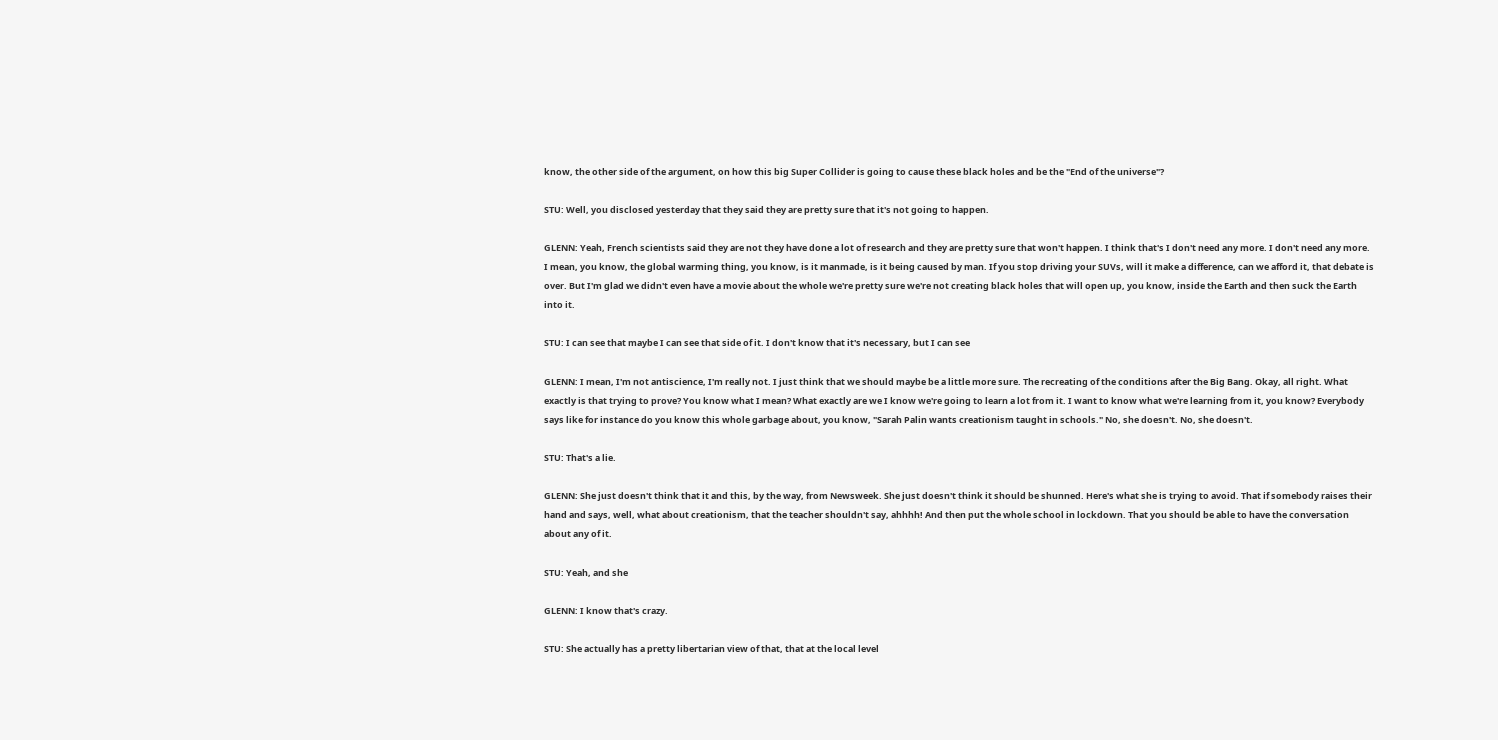know, the other side of the argument, on how this big Super Collider is going to cause these black holes and be the "End of the universe"?

STU: Well, you disclosed yesterday that they said they are pretty sure that it's not going to happen.

GLENN: Yeah, French scientists said they are not they have done a lot of research and they are pretty sure that won't happen. I think that's I don't need any more. I don't need any more. I mean, you know, the global warming thing, you know, is it manmade, is it being caused by man. If you stop driving your SUVs, will it make a difference, can we afford it, that debate is over. But I'm glad we didn't even have a movie about the whole we're pretty sure we're not creating black holes that will open up, you know, inside the Earth and then suck the Earth into it.

STU: I can see that maybe I can see that side of it. I don't know that it's necessary, but I can see

GLENN: I mean, I'm not antiscience, I'm really not. I just think that we should maybe be a little more sure. The recreating of the conditions after the Big Bang. Okay, all right. What exactly is that trying to prove? You know what I mean? What exactly are we I know we're going to learn a lot from it. I want to know what we're learning from it, you know? Everybody says like for instance do you know this whole garbage about, you know, "Sarah Palin wants creationism taught in schools." No, she doesn't. No, she doesn't.

STU: That's a lie.

GLENN: She just doesn't think that it and this, by the way, from Newsweek. She just doesn't think it should be shunned. Here's what she is trying to avoid. That if somebody raises their hand and says, well, what about creationism, that the teacher shouldn't say, ahhhh! And then put the whole school in lockdown. That you should be able to have the conversation about any of it.

STU: Yeah, and she

GLENN: I know that's crazy.

STU: She actually has a pretty libertarian view of that, that at the local level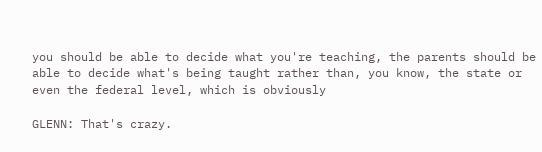you should be able to decide what you're teaching, the parents should be able to decide what's being taught rather than, you know, the state or even the federal level, which is obviously

GLENN: That's crazy.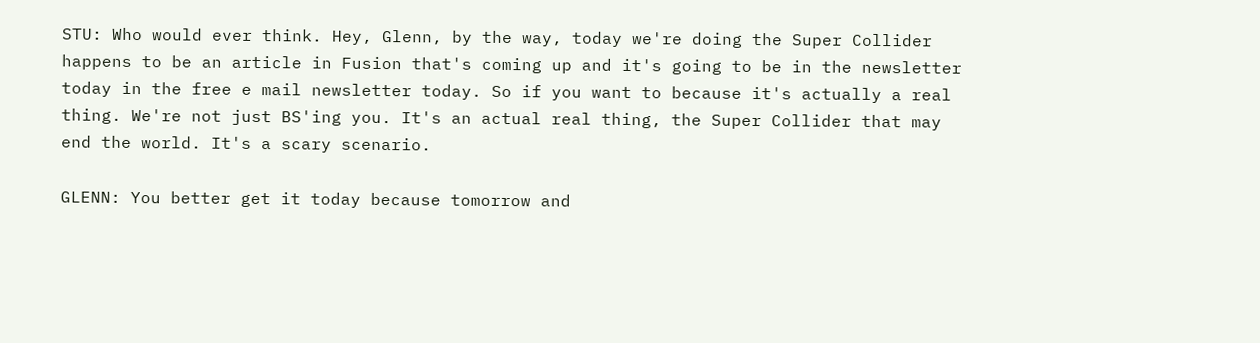STU: Who would ever think. Hey, Glenn, by the way, today we're doing the Super Collider happens to be an article in Fusion that's coming up and it's going to be in the newsletter today in the free e mail newsletter today. So if you want to because it's actually a real thing. We're not just BS'ing you. It's an actual real thing, the Super Collider that may end the world. It's a scary scenario.

GLENN: You better get it today because tomorrow and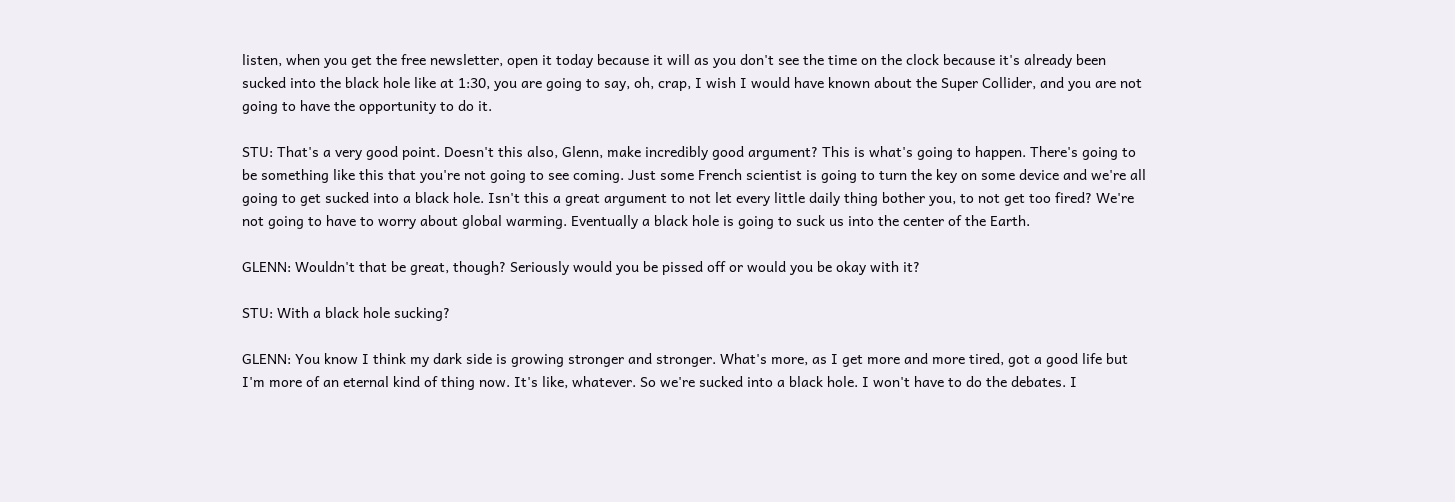listen, when you get the free newsletter, open it today because it will as you don't see the time on the clock because it's already been sucked into the black hole like at 1:30, you are going to say, oh, crap, I wish I would have known about the Super Collider, and you are not going to have the opportunity to do it.

STU: That's a very good point. Doesn't this also, Glenn, make incredibly good argument? This is what's going to happen. There's going to be something like this that you're not going to see coming. Just some French scientist is going to turn the key on some device and we're all going to get sucked into a black hole. Isn't this a great argument to not let every little daily thing bother you, to not get too fired? We're not going to have to worry about global warming. Eventually a black hole is going to suck us into the center of the Earth.

GLENN: Wouldn't that be great, though? Seriously would you be pissed off or would you be okay with it?

STU: With a black hole sucking?

GLENN: You know I think my dark side is growing stronger and stronger. What's more, as I get more and more tired, got a good life but I'm more of an eternal kind of thing now. It's like, whatever. So we're sucked into a black hole. I won't have to do the debates. I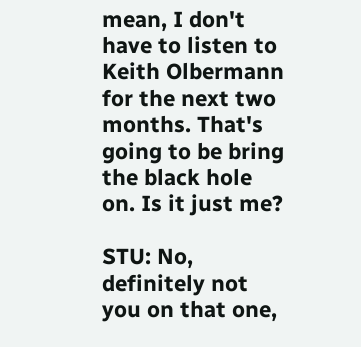mean, I don't have to listen to Keith Olbermann for the next two months. That's going to be bring the black hole on. Is it just me?

STU: No, definitely not you on that one,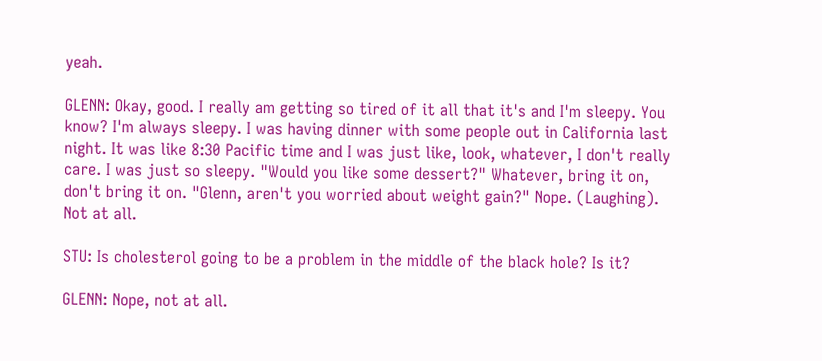yeah.

GLENN: Okay, good. I really am getting so tired of it all that it's and I'm sleepy. You know? I'm always sleepy. I was having dinner with some people out in California last night. It was like 8:30 Pacific time and I was just like, look, whatever, I don't really care. I was just so sleepy. "Would you like some dessert?" Whatever, bring it on, don't bring it on. "Glenn, aren't you worried about weight gain?" Nope. (Laughing). Not at all.

STU: Is cholesterol going to be a problem in the middle of the black hole? Is it?

GLENN: Nope, not at all.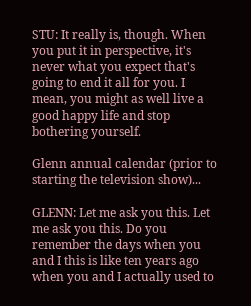STU: It really is, though. When you put it in perspective, it's never what you expect that's going to end it all for you. I mean, you might as well live a good happy life and stop bothering yourself.

Glenn annual calendar (prior to starting the television show)...

GLENN: Let me ask you this. Let me ask you this. Do you remember the days when you and I this is like ten years ago when you and I actually used to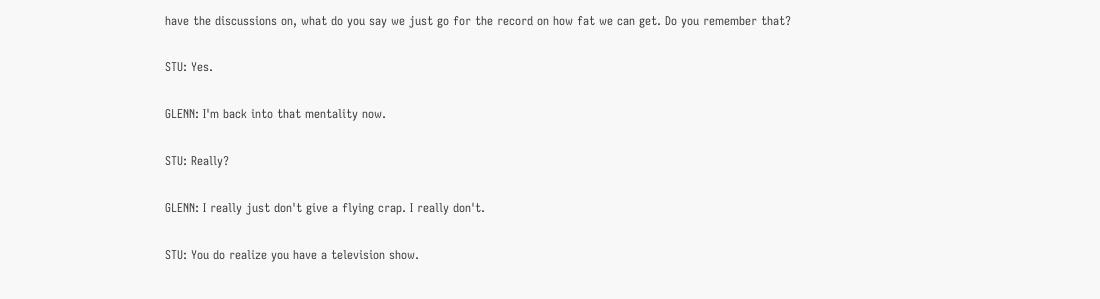have the discussions on, what do you say we just go for the record on how fat we can get. Do you remember that?

STU: Yes.

GLENN: I'm back into that mentality now.

STU: Really?

GLENN: I really just don't give a flying crap. I really don't.

STU: You do realize you have a television show.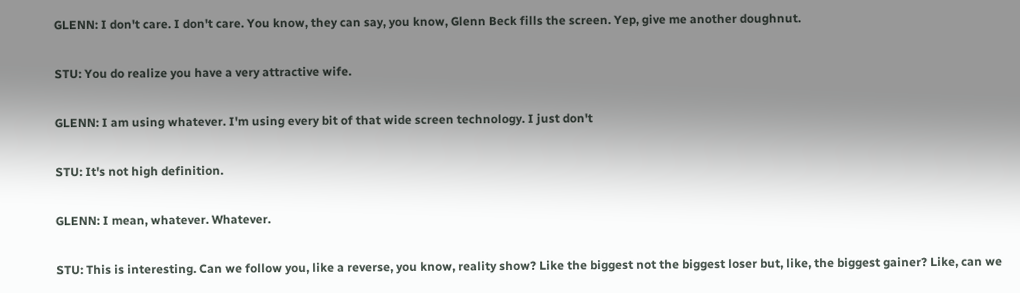GLENN: I don't care. I don't care. You know, they can say, you know, Glenn Beck fills the screen. Yep, give me another doughnut.

STU: You do realize you have a very attractive wife.

GLENN: I am using whatever. I'm using every bit of that wide screen technology. I just don't

STU: It's not high definition.

GLENN: I mean, whatever. Whatever.

STU: This is interesting. Can we follow you, like a reverse, you know, reality show? Like the biggest not the biggest loser but, like, the biggest gainer? Like, can we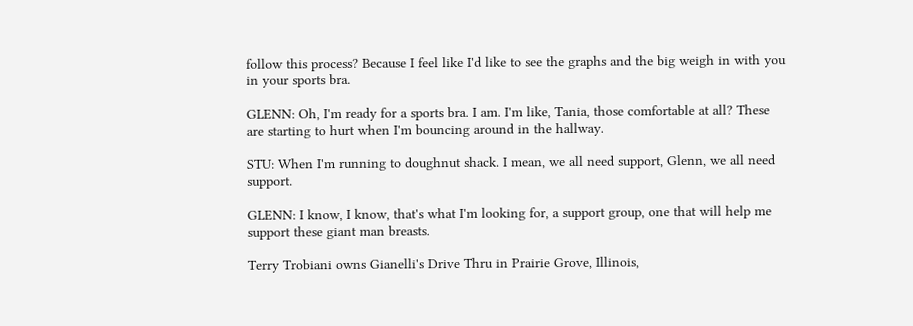follow this process? Because I feel like I'd like to see the graphs and the big weigh in with you in your sports bra.

GLENN: Oh, I'm ready for a sports bra. I am. I'm like, Tania, those comfortable at all? These are starting to hurt when I'm bouncing around in the hallway.

STU: When I'm running to doughnut shack. I mean, we all need support, Glenn, we all need support.

GLENN: I know, I know, that's what I'm looking for, a support group, one that will help me support these giant man breasts.

Terry Trobiani owns Gianelli's Drive Thru in Prairie Grove, Illinois,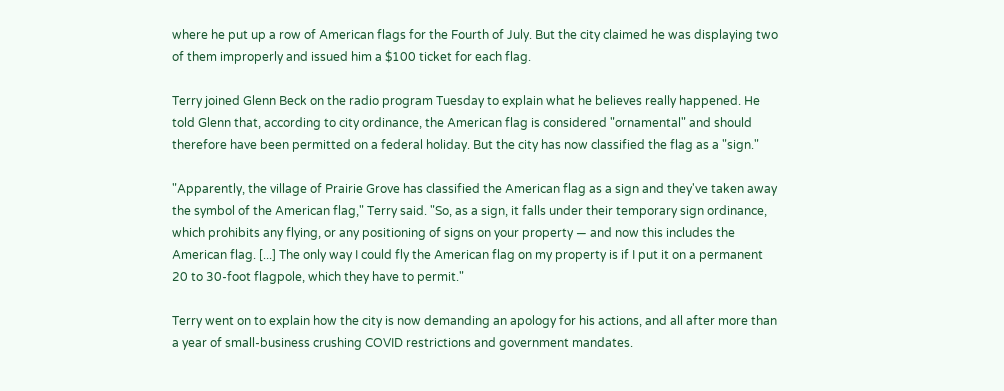where he put up a row of American flags for the Fourth of July. But the city claimed he was displaying two of them improperly and issued him a $100 ticket for each flag.

Terry joined Glenn Beck on the radio program Tuesday to explain what he believes really happened. He told Glenn that, according to city ordinance, the American flag is considered "ornamental" and should therefore have been permitted on a federal holiday. But the city has now classified the flag as a "sign."

"Apparently, the village of Prairie Grove has classified the American flag as a sign and they've taken away the symbol of the American flag," Terry said. "So, as a sign, it falls under their temporary sign ordinance, which prohibits any flying, or any positioning of signs on your property — and now this includes the American flag. [...] The only way I could fly the American flag on my property is if I put it on a permanent 20 to 30-foot flagpole, which they have to permit."

Terry went on to explain how the city is now demanding an apology for his actions, and all after more than a year of small-business crushing COVID restrictions and government mandates.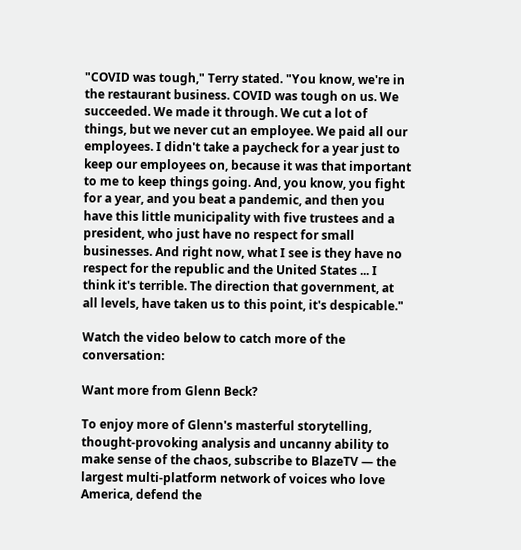"COVID was tough," Terry stated. "You know, we're in the restaurant business. COVID was tough on us. We succeeded. We made it through. We cut a lot of things, but we never cut an employee. We paid all our employees. I didn't take a paycheck for a year just to keep our employees on, because it was that important to me to keep things going. And, you know, you fight for a year, and you beat a pandemic, and then you have this little municipality with five trustees and a president, who just have no respect for small businesses. And right now, what I see is they have no respect for the republic and the United States ... I think it's terrible. The direction that government, at all levels, have taken us to this point, it's despicable."

Watch the video below to catch more of the conversation:

Want more from Glenn Beck?

To enjoy more of Glenn's masterful storytelling, thought-provoking analysis and uncanny ability to make sense of the chaos, subscribe to BlazeTV — the largest multi-platform network of voices who love America, defend the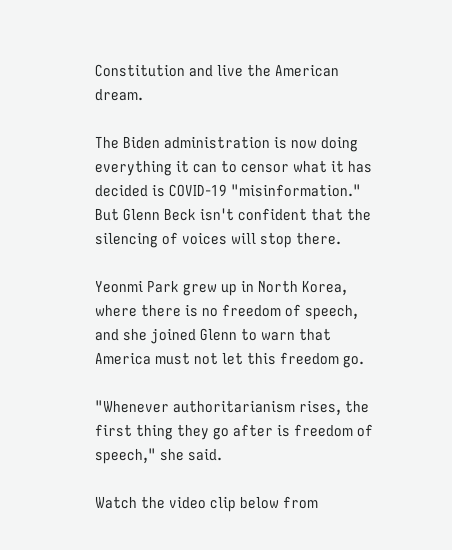Constitution and live the American dream.

The Biden administration is now doing everything it can to censor what it has decided is COVID-19 "misinformation." But Glenn Beck isn't confident that the silencing of voices will stop there.

Yeonmi Park grew up in North Korea, where there is no freedom of speech, and she joined Glenn to warn that America must not let this freedom go.

"Whenever authoritarianism rises, the first thing they go after is freedom of speech," she said.

Watch the video clip below from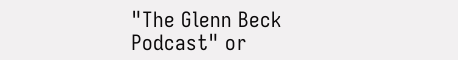"The Glenn Beck Podcast" or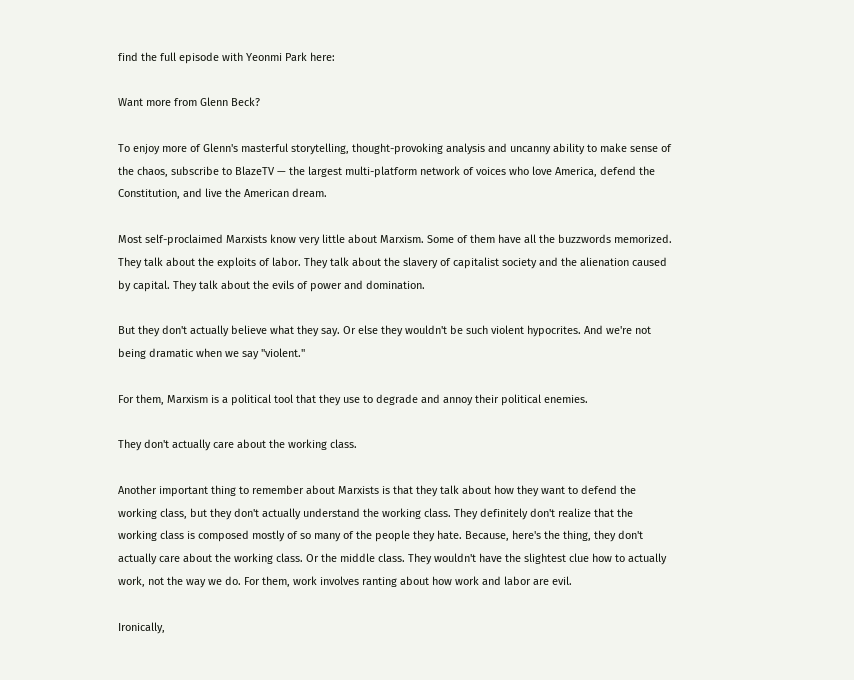find the full episode with Yeonmi Park here:

Want more from Glenn Beck?

To enjoy more of Glenn's masterful storytelling, thought-provoking analysis and uncanny ability to make sense of the chaos, subscribe to BlazeTV — the largest multi-platform network of voices who love America, defend the Constitution, and live the American dream.

Most self-proclaimed Marxists know very little about Marxism. Some of them have all the buzzwords memorized. They talk about the exploits of labor. They talk about the slavery of capitalist society and the alienation caused by capital. They talk about the evils of power and domination.

But they don't actually believe what they say. Or else they wouldn't be such violent hypocrites. And we're not being dramatic when we say "violent."

For them, Marxism is a political tool that they use to degrade and annoy their political enemies.

They don't actually care about the working class.

Another important thing to remember about Marxists is that they talk about how they want to defend the working class, but they don't actually understand the working class. They definitely don't realize that the working class is composed mostly of so many of the people they hate. Because, here's the thing, they don't actually care about the working class. Or the middle class. They wouldn't have the slightest clue how to actually work, not the way we do. For them, work involves ranting about how work and labor are evil.

Ironically,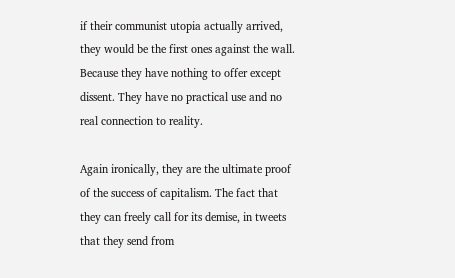if their communist utopia actually arrived, they would be the first ones against the wall. Because they have nothing to offer except dissent. They have no practical use and no real connection to reality.

Again ironically, they are the ultimate proof of the success of capitalism. The fact that they can freely call for its demise, in tweets that they send from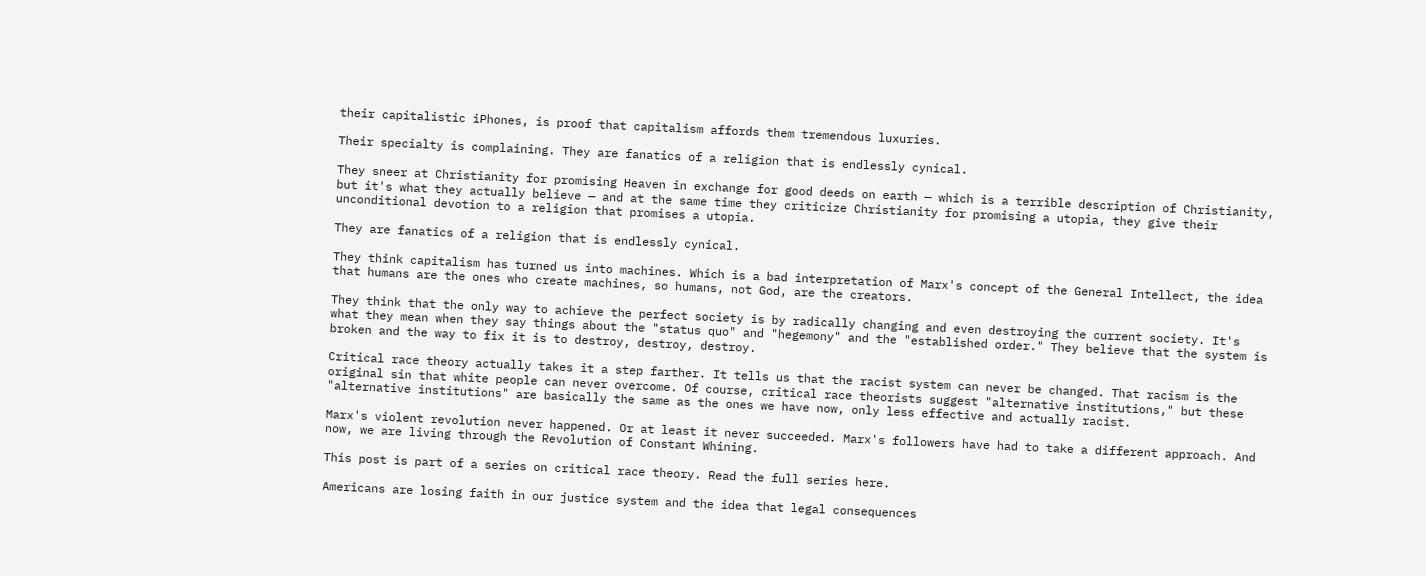their capitalistic iPhones, is proof that capitalism affords them tremendous luxuries.

Their specialty is complaining. They are fanatics of a religion that is endlessly cynical.

They sneer at Christianity for promising Heaven in exchange for good deeds on earth — which is a terrible description of Christianity, but it's what they actually believe — and at the same time they criticize Christianity for promising a utopia, they give their unconditional devotion to a religion that promises a utopia.

They are fanatics of a religion that is endlessly cynical.

They think capitalism has turned us into machines. Which is a bad interpretation of Marx's concept of the General Intellect, the idea that humans are the ones who create machines, so humans, not God, are the creators.

They think that the only way to achieve the perfect society is by radically changing and even destroying the current society. It's what they mean when they say things about the "status quo" and "hegemony" and the "established order." They believe that the system is broken and the way to fix it is to destroy, destroy, destroy.

Critical race theory actually takes it a step farther. It tells us that the racist system can never be changed. That racism is the original sin that white people can never overcome. Of course, critical race theorists suggest "alternative institutions," but these "alternative institutions" are basically the same as the ones we have now, only less effective and actually racist.

Marx's violent revolution never happened. Or at least it never succeeded. Marx's followers have had to take a different approach. And now, we are living through the Revolution of Constant Whining.

This post is part of a series on critical race theory. Read the full series here.

Americans are losing faith in our justice system and the idea that legal consequences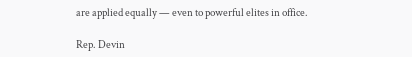are applied equally — even to powerful elites in office.

Rep. Devin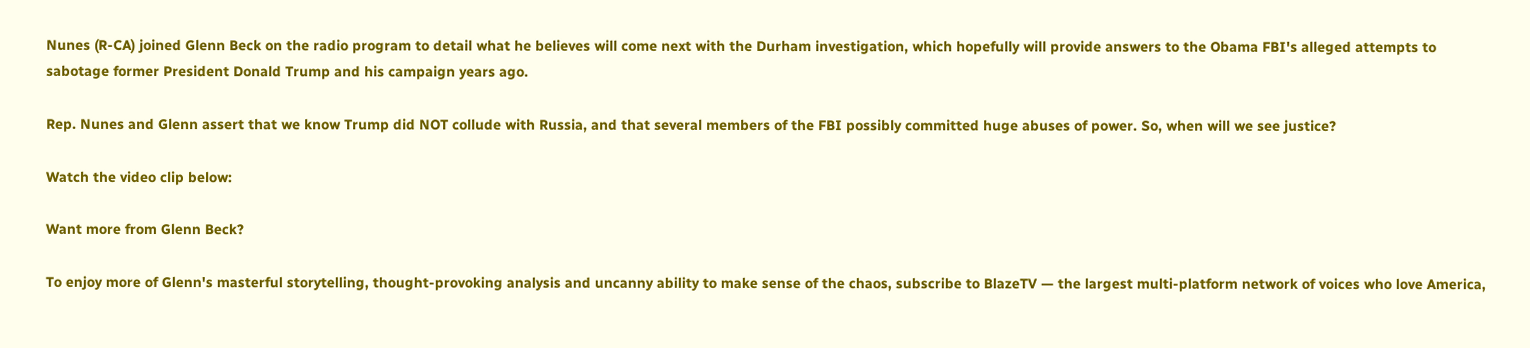Nunes (R-CA) joined Glenn Beck on the radio program to detail what he believes will come next with the Durham investigation, which hopefully will provide answers to the Obama FBI's alleged attempts to sabotage former President Donald Trump and his campaign years ago.

Rep. Nunes and Glenn assert that we know Trump did NOT collude with Russia, and that several members of the FBI possibly committed huge abuses of power. So, when will we see justice?

Watch the video clip below:

Want more from Glenn Beck?

To enjoy more of Glenn's masterful storytelling, thought-provoking analysis and uncanny ability to make sense of the chaos, subscribe to BlazeTV — the largest multi-platform network of voices who love America,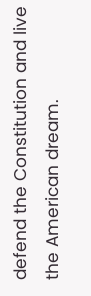defend the Constitution and live the American dream.